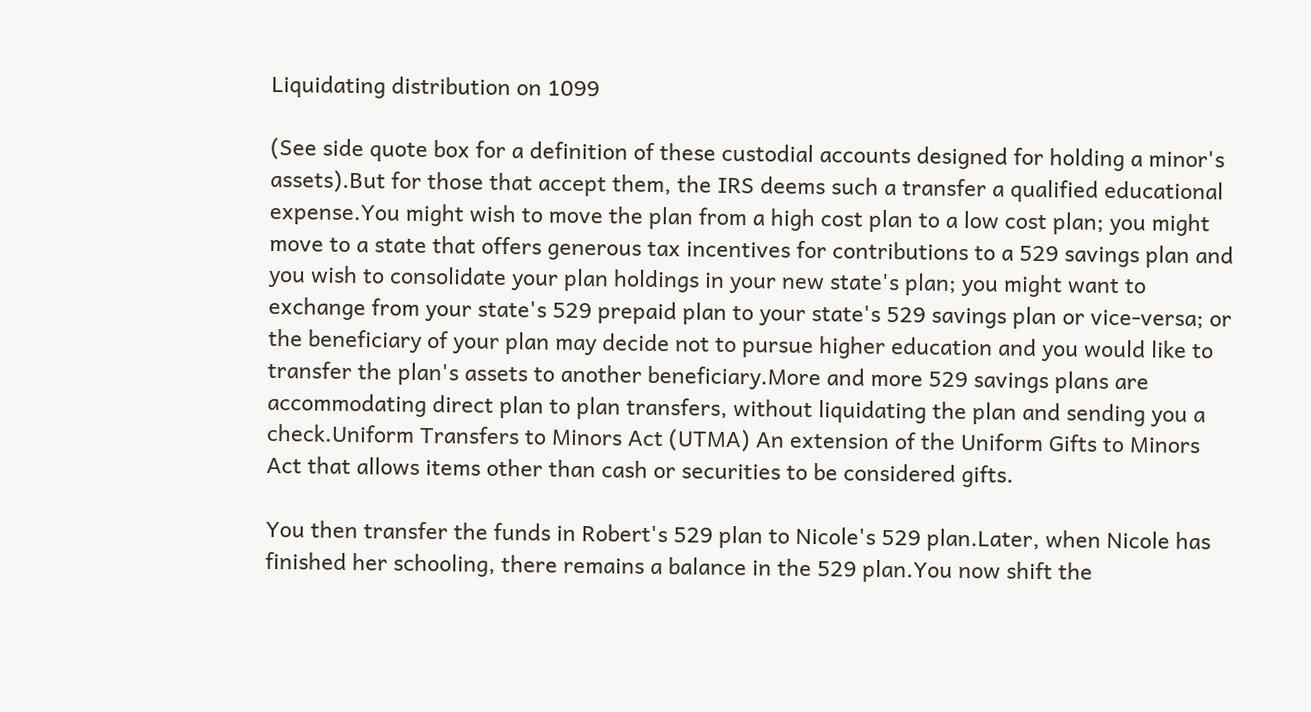Liquidating distribution on 1099

(See side quote box for a definition of these custodial accounts designed for holding a minor's assets).But for those that accept them, the IRS deems such a transfer a qualified educational expense.You might wish to move the plan from a high cost plan to a low cost plan; you might move to a state that offers generous tax incentives for contributions to a 529 savings plan and you wish to consolidate your plan holdings in your new state's plan; you might want to exchange from your state's 529 prepaid plan to your state's 529 savings plan or vice-versa; or the beneficiary of your plan may decide not to pursue higher education and you would like to transfer the plan's assets to another beneficiary.More and more 529 savings plans are accommodating direct plan to plan transfers, without liquidating the plan and sending you a check.Uniform Transfers to Minors Act (UTMA) An extension of the Uniform Gifts to Minors Act that allows items other than cash or securities to be considered gifts.

You then transfer the funds in Robert's 529 plan to Nicole's 529 plan.Later, when Nicole has finished her schooling, there remains a balance in the 529 plan.You now shift the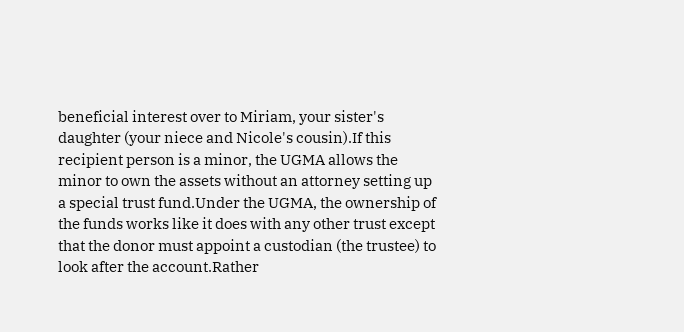beneficial interest over to Miriam, your sister's daughter (your niece and Nicole's cousin).If this recipient person is a minor, the UGMA allows the minor to own the assets without an attorney setting up a special trust fund.Under the UGMA, the ownership of the funds works like it does with any other trust except that the donor must appoint a custodian (the trustee) to look after the account.Rather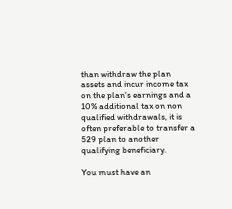than withdraw the plan assets and incur income tax on the plan's earnings and a 10% additional tax on non qualified withdrawals, it is often preferable to transfer a 529 plan to another qualifying beneficiary.

You must have an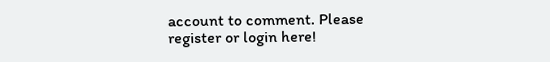account to comment. Please register or login here!